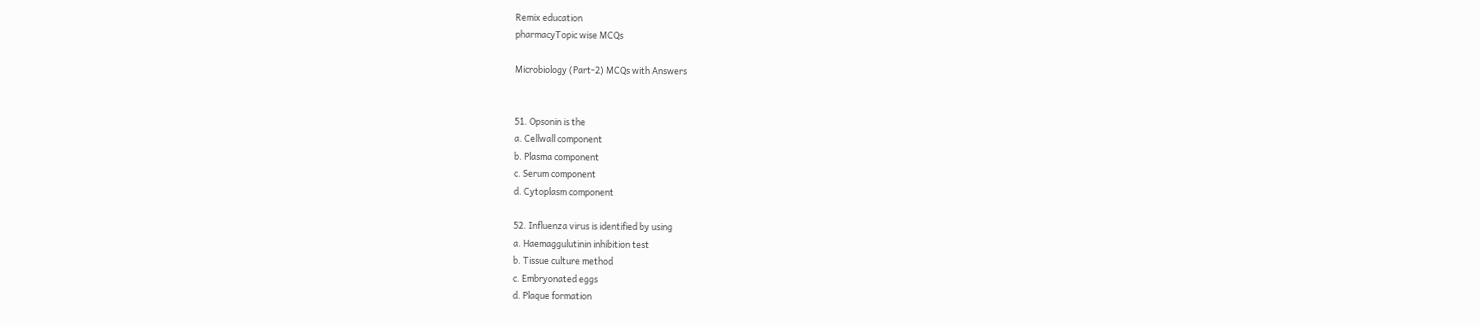Remix education
pharmacyTopic wise MCQs

Microbiology (Part-2) MCQs with Answers


51. Opsonin is the
a. Cellwall component
b. Plasma component
c. Serum component
d. Cytoplasm component

52. Influenza virus is identified by using
a. Haemaggulutinin inhibition test
b. Tissue culture method
c. Embryonated eggs
d. Plaque formation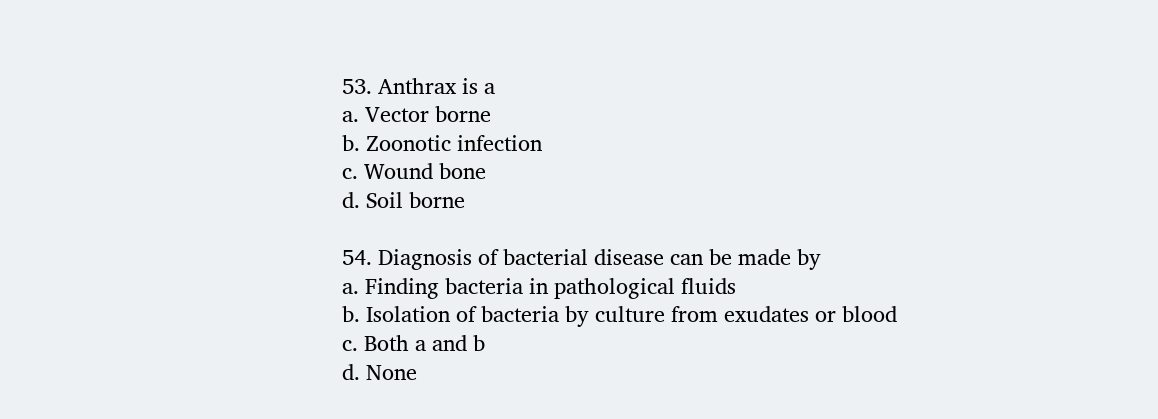53. Anthrax is a
a. Vector borne
b. Zoonotic infection
c. Wound bone
d. Soil borne

54. Diagnosis of bacterial disease can be made by
a. Finding bacteria in pathological fluids
b. Isolation of bacteria by culture from exudates or blood
c. Both a and b
d. None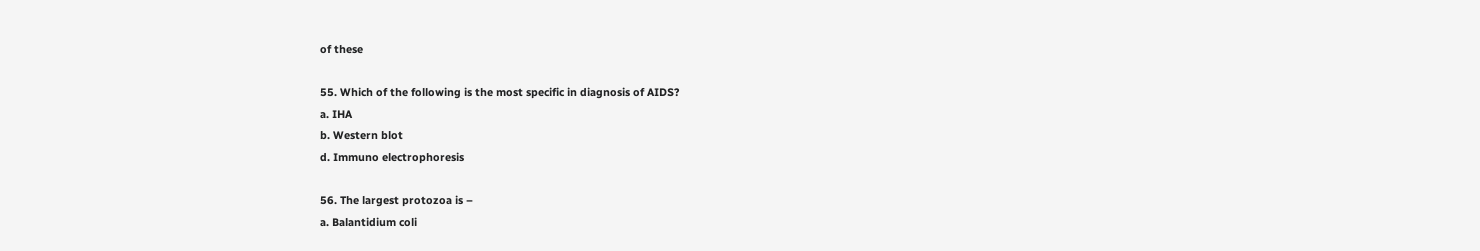of these

55. Which of the following is the most specific in diagnosis of AIDS?
a. IHA
b. Western blot
d. Immuno electrophoresis

56. The largest protozoa is –
a. Balantidium coli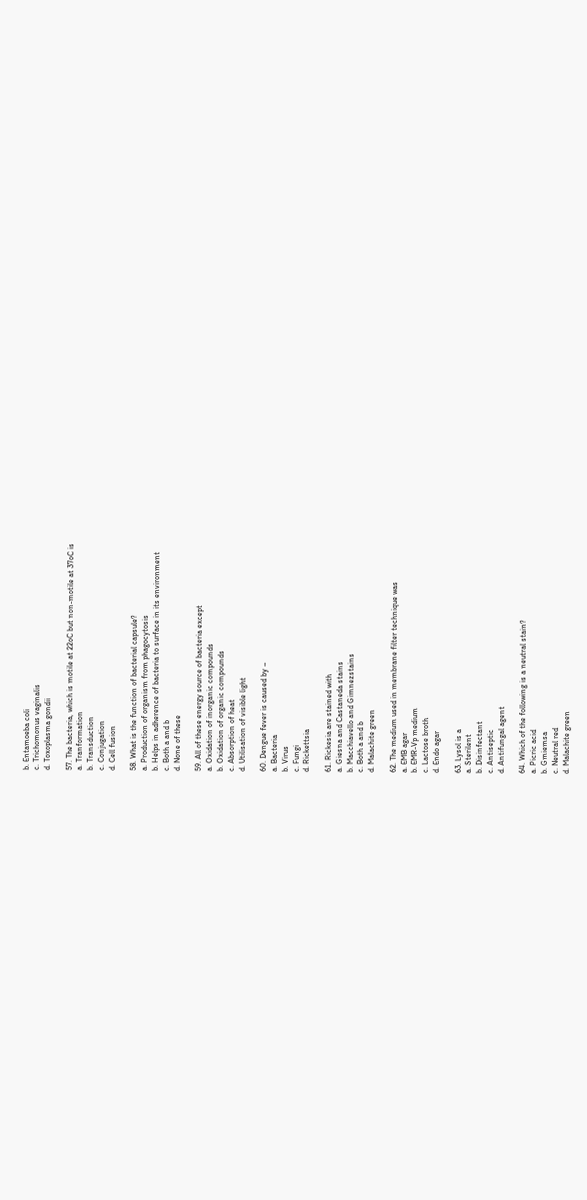b. Entamoeba coli
c. Trichomonus vaginalis
d. Toxoplasma gondii

57. The bacteria, which is motile at 22oC but non-motile at 37oC is
a. Tranformation
b. Transduction
c. Conjugation
d. Cell fusion

58. What is the function of bacterial capsule?
a. Production of organism from phagocytosis
b. Helps in adherence of bacteria to surface in its environment
c. Both a and b
d. None of these

59. All of these energy source of bacteria except
a. Oxidation of inorganic compounds
b. Oxidation of organic compounds
c. Absorption of heat
d. Utilisation of visible light

60. Dengue fever is caused by –
a. Bacteria
b. Virus
c. Fungi
d. Rickettsia

61. Rickesia are stained with
a. Giesna and Castaneda stains
b. Macchiavello and Gimnezstains
c. Both a and b
d. Malachite green

62. The medium used in membrane filter technique was
a. EMB agar
b. EMR-Vp medium
c. Lactose broth
d. Endo agar

63. Lysol is a
a. Sterilent
b. Disinfectant
c. Antiseptic
d. Antifungal agent

64. Which of the following is a neutral stain?
a. Picric acid
b. Gmiemsa
c. Neutral red
d. Malachite green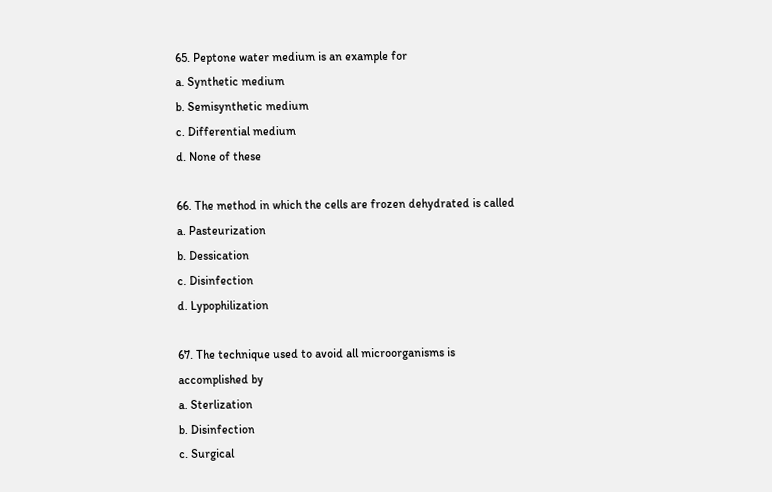65. Peptone water medium is an example for
a. Synthetic medium
b. Semisynthetic medium
c. Differential medium
d. None of these

66. The method in which the cells are frozen dehydrated is called
a. Pasteurization
b. Dessication
c. Disinfection
d. Lypophilization

67. The technique used to avoid all microorganisms is accomplished by
a. Sterlization
b. Disinfection
c. Surgical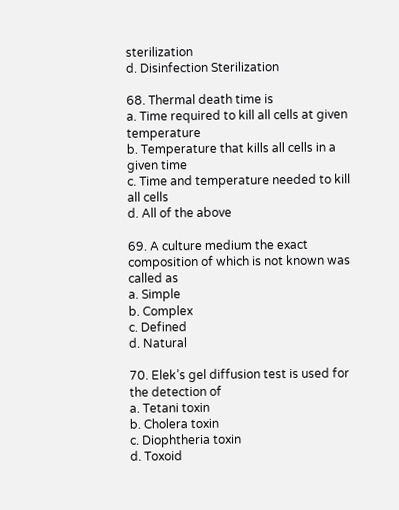sterilization
d. Disinfection Sterilization

68. Thermal death time is
a. Time required to kill all cells at given temperature
b. Temperature that kills all cells in a given time
c. Time and temperature needed to kill all cells
d. All of the above

69. A culture medium the exact composition of which is not known was called as
a. Simple
b. Complex
c. Defined
d. Natural

70. Elek’s gel diffusion test is used for the detection of
a. Tetani toxin
b. Cholera toxin
c. Diophtheria toxin
d. Toxoid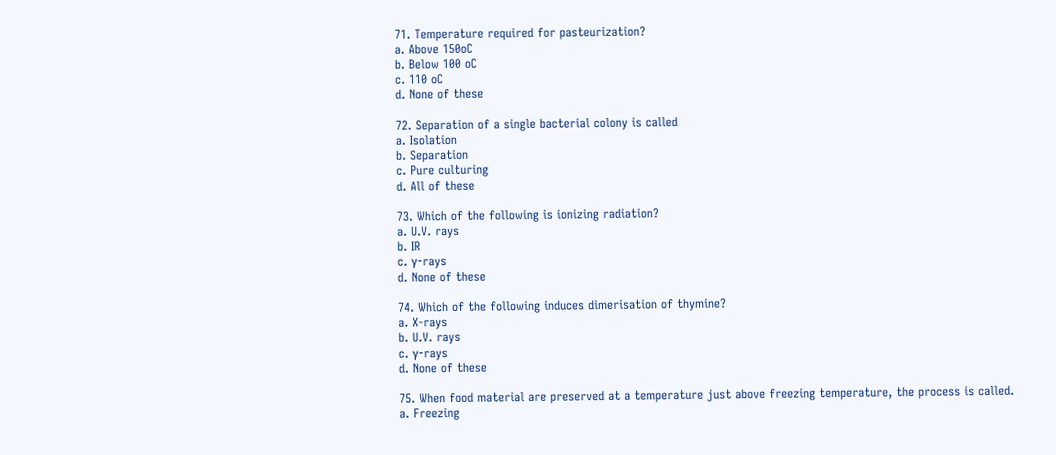71. Temperature required for pasteurization?
a. Above 150oC
b. Below 100 oC
c. 110 oC
d. None of these

72. Separation of a single bacterial colony is called
a. Isolation
b. Separation
c. Pure culturing
d. All of these

73. Which of the following is ionizing radiation?
a. U.V. rays
b. IR
c. γ-rays
d. None of these

74. Which of the following induces dimerisation of thymine?
a. X-rays
b. U.V. rays
c. γ-rays
d. None of these

75. When food material are preserved at a temperature just above freezing temperature, the process is called.
a. Freezing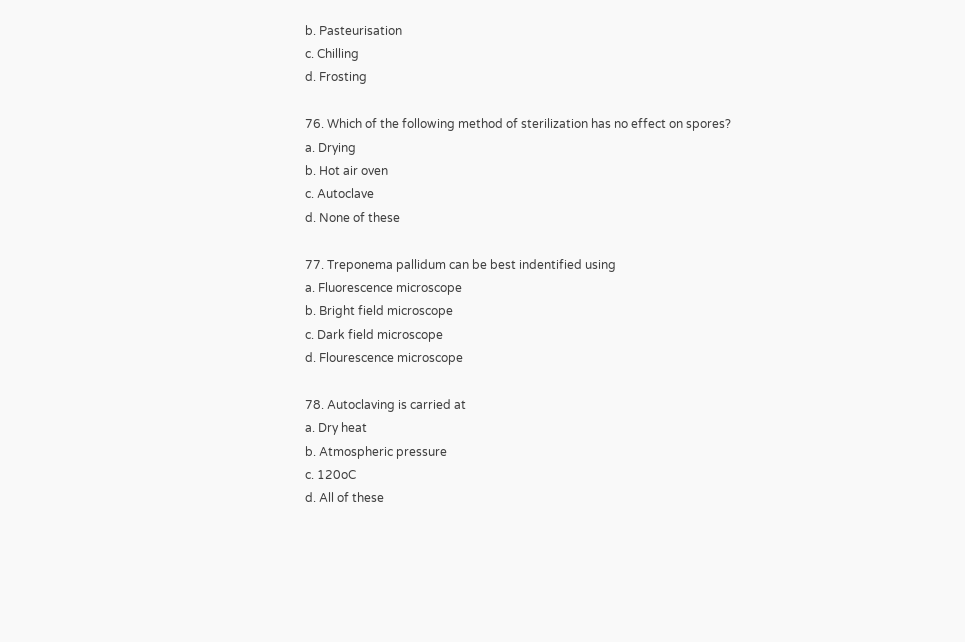b. Pasteurisation
c. Chilling
d. Frosting

76. Which of the following method of sterilization has no effect on spores?
a. Drying
b. Hot air oven
c. Autoclave
d. None of these

77. Treponema pallidum can be best indentified using
a. Fluorescence microscope
b. Bright field microscope
c. Dark field microscope
d. Flourescence microscope

78. Autoclaving is carried at
a. Dry heat
b. Atmospheric pressure
c. 120oC
d. All of these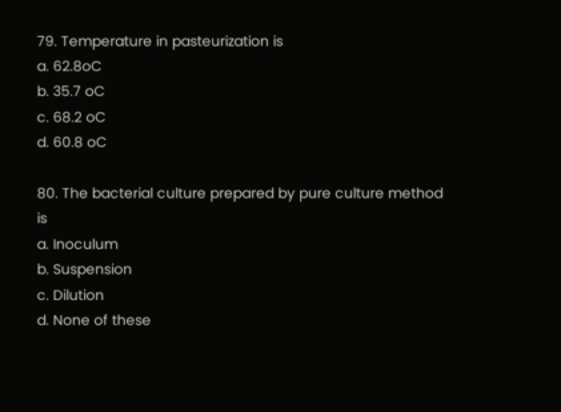79. Temperature in pasteurization is
a. 62.8oC
b. 35.7 oC
c. 68.2 oC
d. 60.8 oC

80. The bacterial culture prepared by pure culture method is
a. Inoculum                                                                                                                                                                                       b. Suspension
c. Dilution                                                                                                                                                                                         d. None of these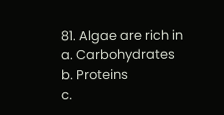81. Algae are rich in
a. Carbohydrates                                                                                                                                                                             b. Proteins
c.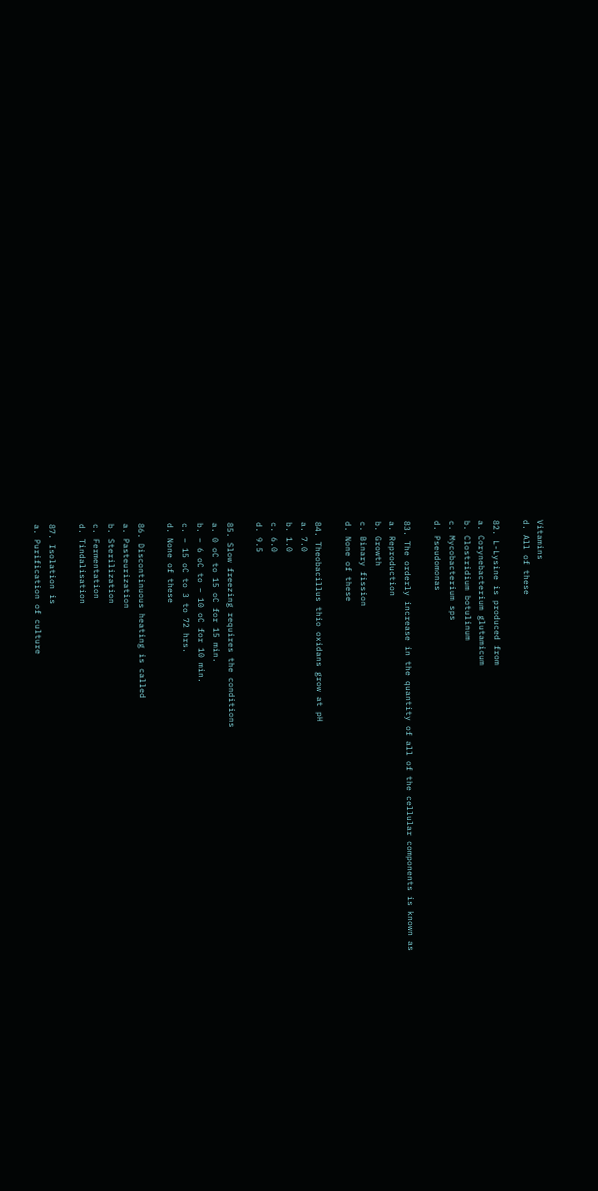Vitamins                                                                                                                                                                                     d. All of these

82. L-Lysine is produced from
a. Corynebacterium glutamicum
b. Clostridium botulinum
c. Mycobacterium sps
d. Pseudomonas

83. The orderly increase in the quantity of all of the cellular components is known as
a. Reproduction
b. Growth
c. Binary fission
d. None of these

84. Theobacillus thio oxidans grow at pH
a. 7.0
b. 1.0
c. 6.0
d. 9.5

85. Slow freezing requires the conditions
a. 0 oC to 15 oC for 15 min.
b. – 6 oC to – 10 oC for 10 min.
c. – 15 oC to 3 to 72 hrs.
d. None of these

86. Discontinuous heating is called
a. Pasteurization
b. Sterilization
c. Fermentation
d. Tindalisation

87. Isolation is
a. Purification of culture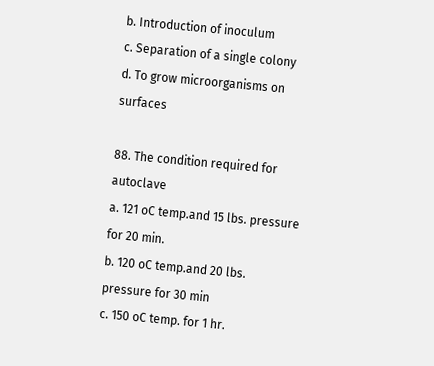b. Introduction of inoculum
c. Separation of a single colony
d. To grow microorganisms on surfaces

88. The condition required for autoclave
a. 121 oC temp.and 15 lbs. pressure for 20 min.
b. 120 oC temp.and 20 lbs. pressure for 30 min
c. 150 oC temp. for 1 hr.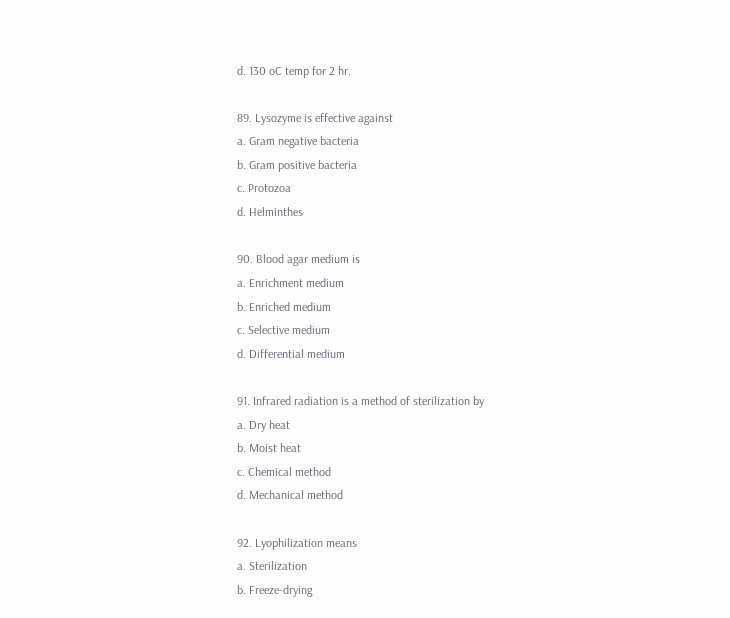d. 130 oC temp for 2 hr.

89. Lysozyme is effective against
a. Gram negative bacteria
b. Gram positive bacteria
c. Protozoa
d. Helminthes

90. Blood agar medium is
a. Enrichment medium
b. Enriched medium
c. Selective medium
d. Differential medium

91. Infrared radiation is a method of sterilization by
a. Dry heat
b. Moist heat
c. Chemical method
d. Mechanical method

92. Lyophilization means
a. Sterilization
b. Freeze-drying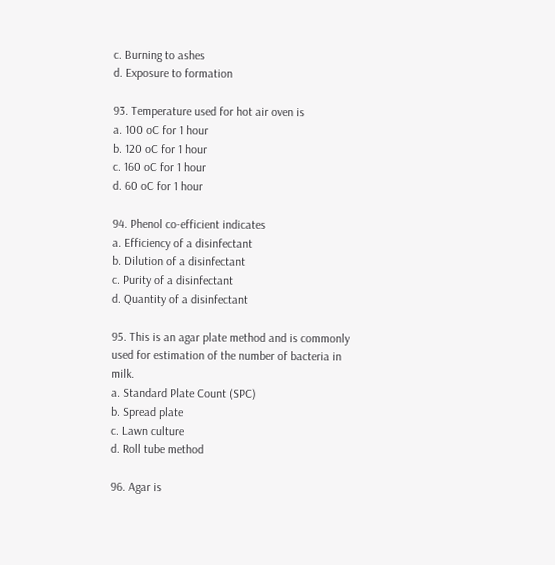c. Burning to ashes
d. Exposure to formation

93. Temperature used for hot air oven is
a. 100 oC for 1 hour
b. 120 oC for 1 hour
c. 160 oC for 1 hour
d. 60 oC for 1 hour

94. Phenol co-efficient indicates
a. Efficiency of a disinfectant
b. Dilution of a disinfectant
c. Purity of a disinfectant
d. Quantity of a disinfectant

95. This is an agar plate method and is commonly used for estimation of the number of bacteria in milk.
a. Standard Plate Count (SPC)
b. Spread plate
c. Lawn culture
d. Roll tube method

96. Agar is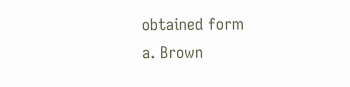obtained form
a. Brown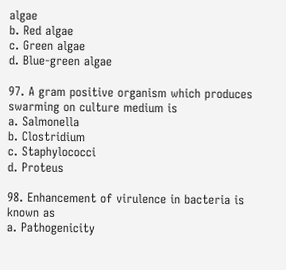algae
b. Red algae
c. Green algae
d. Blue-green algae

97. A gram positive organism which produces swarming on culture medium is
a. Salmonella
b. Clostridium
c. Staphylococci
d. Proteus

98. Enhancement of virulence in bacteria is known as
a. Pathogenicity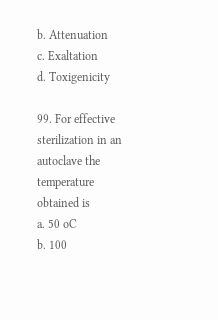b. Attenuation
c. Exaltation
d. Toxigenicity

99. For effective sterilization in an autoclave the temperature obtained is
a. 50 oC
b. 100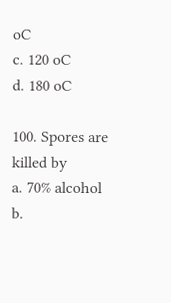oC
c. 120 oC
d. 180 oC

100. Spores are killed by
a. 70% alcohol
b.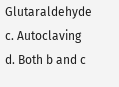Glutaraldehyde
c. Autoclaving
d. Both b and c